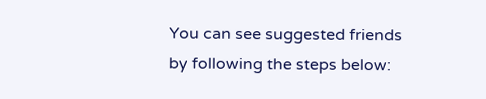You can see suggested friends by following the steps below: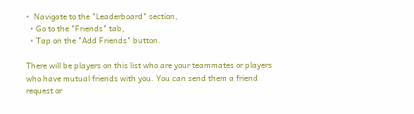•  Navigate to the "Leaderboard" section,
  • Go to the "Friends" tab,
  • Tap on the "Add Friends" button.

There will be players on this list who are your teammates or players who have mutual friends with you. You can send them a friend request or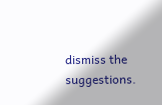dismiss the suggestions.